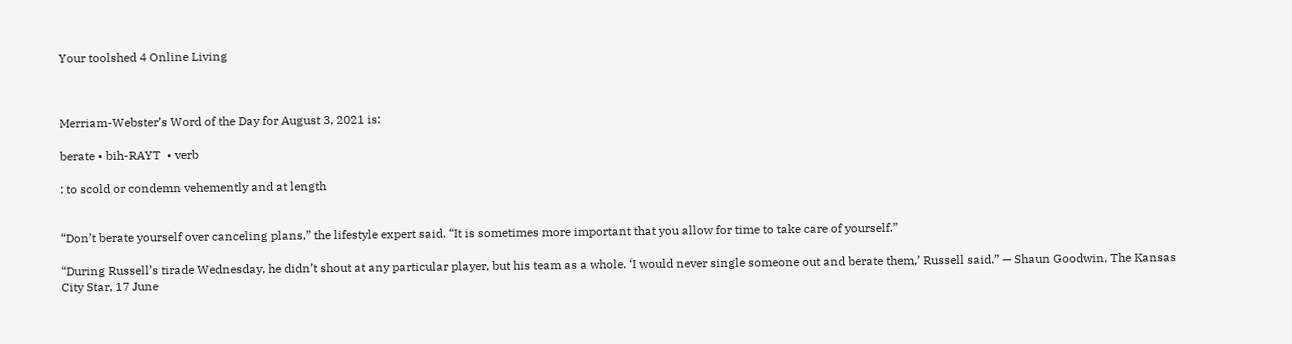Your toolshed 4 Online Living



Merriam-Webster’s Word of the Day for August 3, 2021 is:

berate • bih-RAYT  • verb

: to scold or condemn vehemently and at length


“Don’t berate yourself over canceling plans,” the lifestyle expert said. “It is sometimes more important that you allow for time to take care of yourself.”

“During Russell’s tirade Wednesday, he didn’t shout at any particular player, but his team as a whole. ‘I would never single someone out and berate them,’ Russell said.” — Shaun Goodwin, The Kansas City Star, 17 June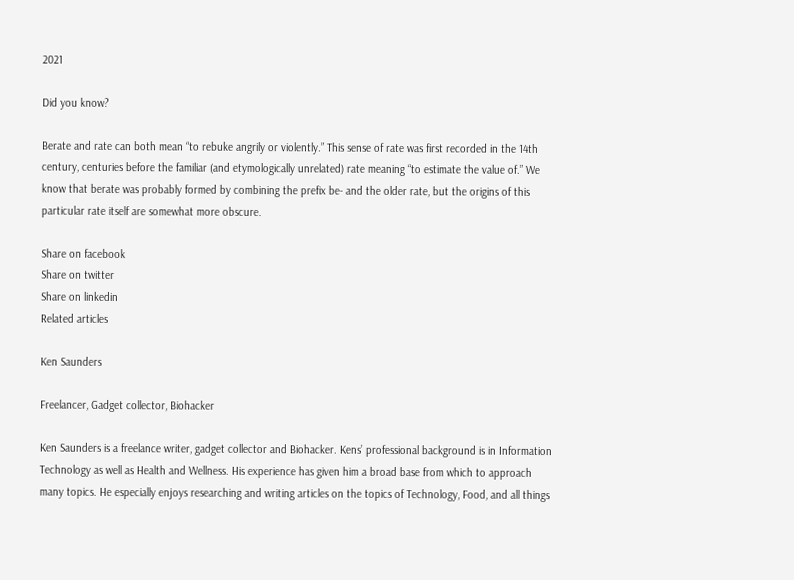2021

Did you know?

Berate and rate can both mean “to rebuke angrily or violently.” This sense of rate was first recorded in the 14th century, centuries before the familiar (and etymologically unrelated) rate meaning “to estimate the value of.” We know that berate was probably formed by combining the prefix be- and the older rate, but the origins of this particular rate itself are somewhat more obscure.

Share on facebook
Share on twitter
Share on linkedin
Related articles

Ken Saunders

Freelancer, Gadget collector, Biohacker

Ken Saunders is a freelance writer, gadget collector and Biohacker. Kens’ professional background is in Information Technology as well as Health and Wellness. His experience has given him a broad base from which to approach many topics. He especially enjoys researching and writing articles on the topics of Technology, Food, and all things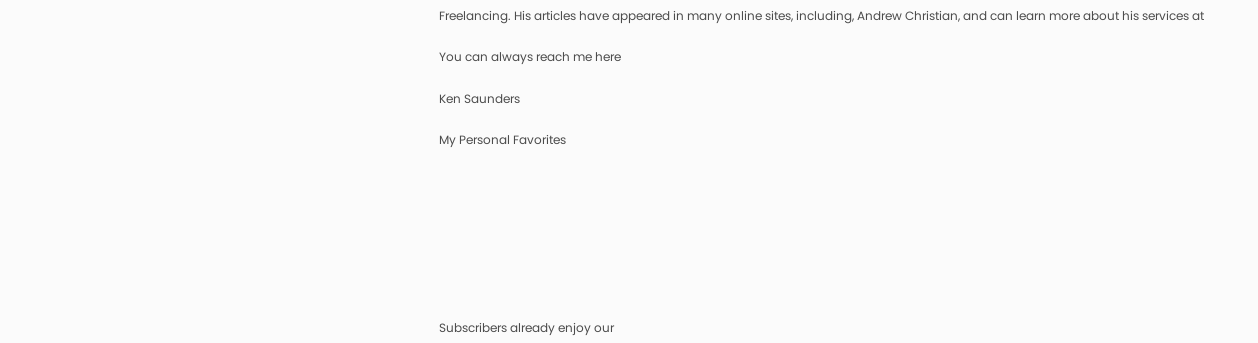Freelancing. His articles have appeared in many online sites, including, Andrew Christian, and can learn more about his services at

You can always reach me here

Ken Saunders

My Personal Favorites








Subscribers already enjoy our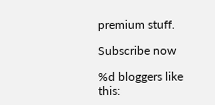premium stuff.

Subscribe now

%d bloggers like this: